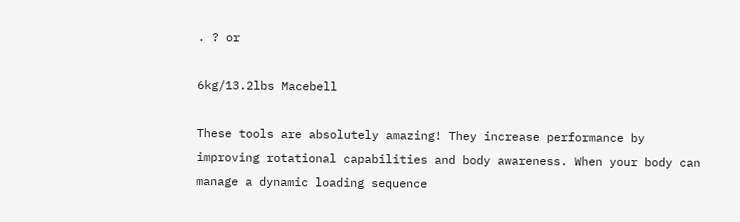. ? or

6kg/13.2lbs Macebell

These tools are absolutely amazing! They increase performance by improving rotational capabilities and body awareness. When your body can manage a dynamic loading sequence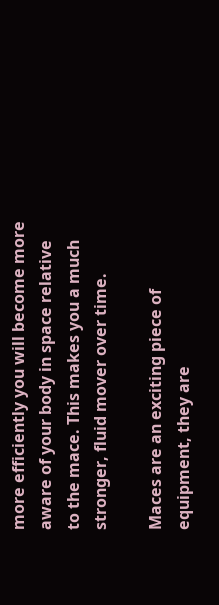more efficiently you will become more aware of your body in space relative  to the mace. This makes you a much stronger, fluid mover over time.

Maces are an exciting piece of equipment, they are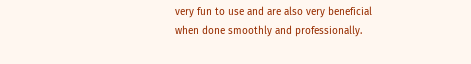very fun to use and are also very beneficial when done smoothly and professionally.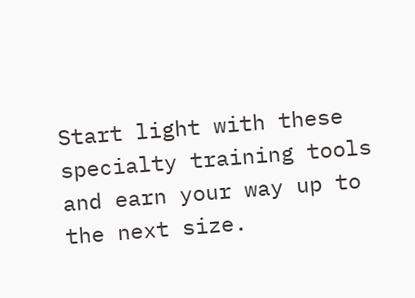Start light with these specialty training tools and earn your way up to the next size.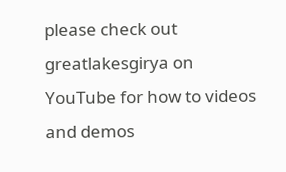please check out greatlakesgirya on YouTube for how to videos and demos